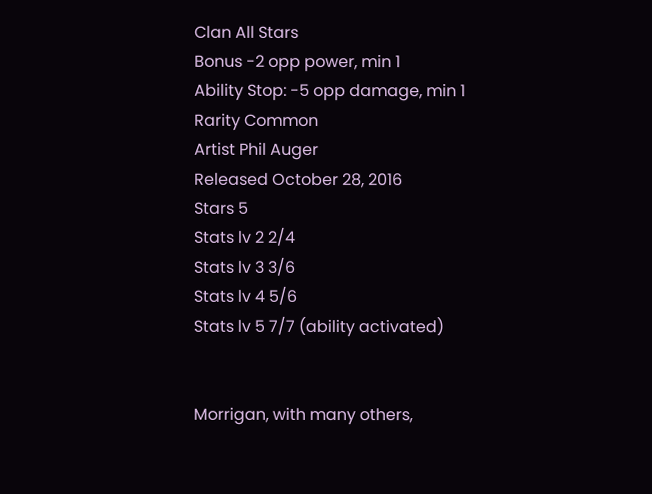Clan All Stars
Bonus -2 opp power, min 1
Ability Stop: -5 opp damage, min 1
Rarity Common
Artist Phil Auger
Released October 28, 2016
Stars 5
Stats lv 2 2/4
Stats lv 3 3/6
Stats lv 4 5/6
Stats lv 5 7/7 (ability activated)


Morrigan, with many others,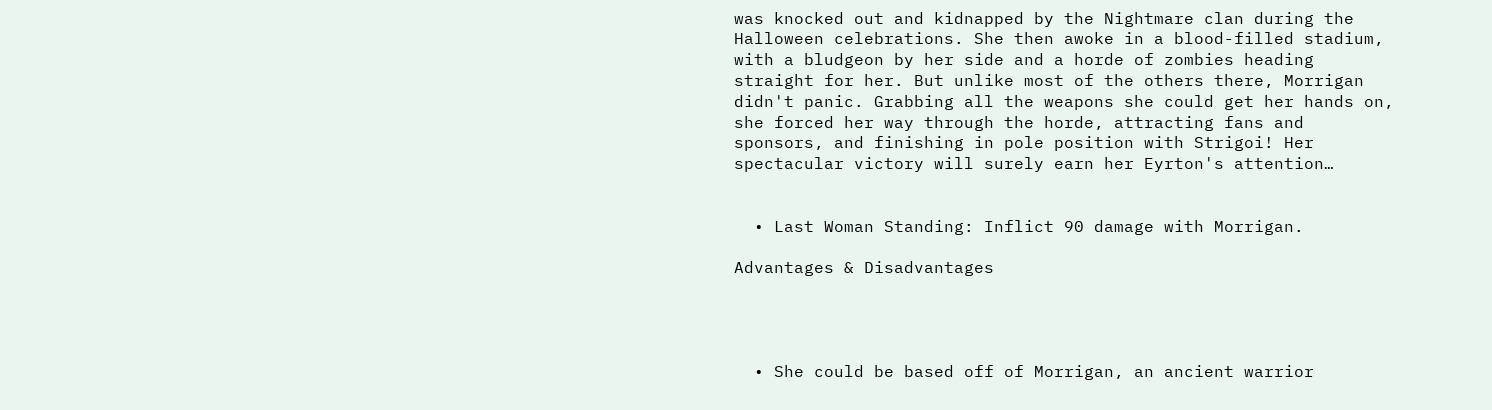was knocked out and kidnapped by the Nightmare clan during the Halloween celebrations. She then awoke in a blood-filled stadium, with a bludgeon by her side and a horde of zombies heading straight for her. But unlike most of the others there, Morrigan didn't panic. Grabbing all the weapons she could get her hands on, she forced her way through the horde, attracting fans and sponsors, and finishing in pole position with Strigoi! Her spectacular victory will surely earn her Eyrton's attention…


  • Last Woman Standing: Inflict 90 damage with Morrigan.

Advantages & Disadvantages




  • She could be based off of Morrigan, an ancient warrior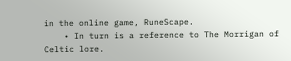in the online game, RuneScape.
    • In turn is a reference to The Morrigan of Celtic lore.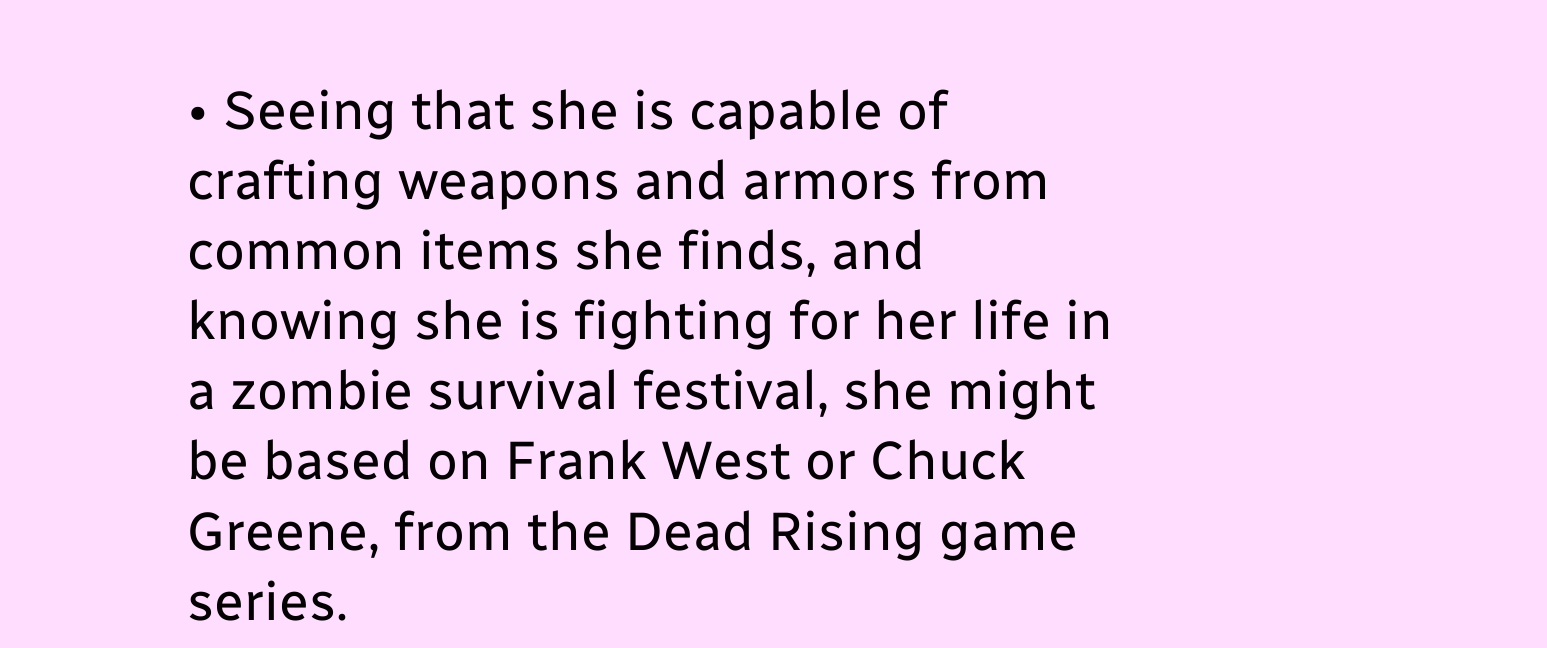• Seeing that she is capable of crafting weapons and armors from common items she finds, and knowing she is fighting for her life in a zombie survival festival, she might be based on Frank West or Chuck Greene, from the Dead Rising game series.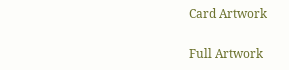Card Artwork

Full Artwork